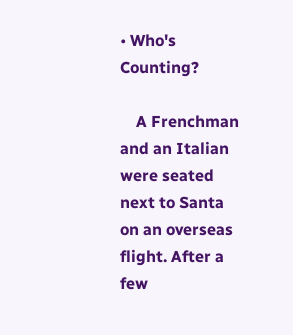• Who's Counting?

    A Frenchman and an Italian were seated next to Santa on an overseas flight. After a few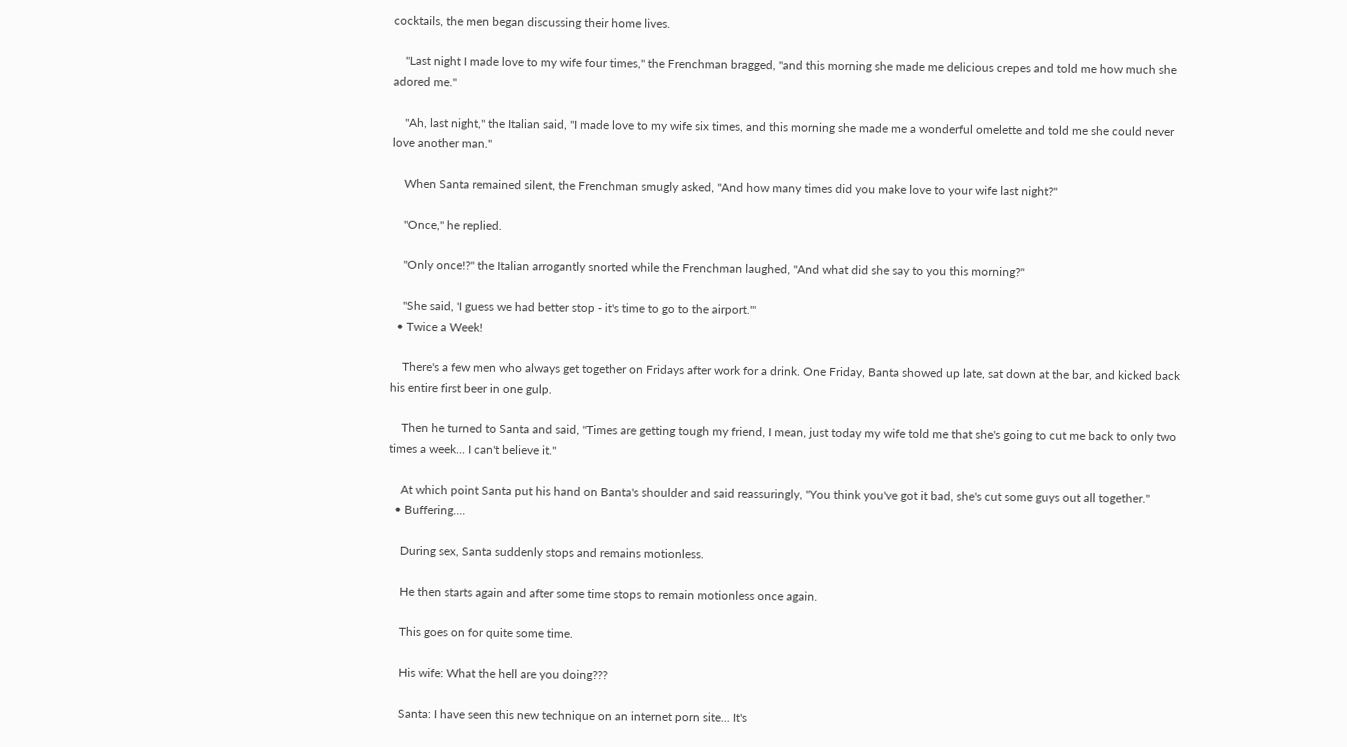cocktails, the men began discussing their home lives.

    "Last night I made love to my wife four times," the Frenchman bragged, "and this morning she made me delicious crepes and told me how much she adored me."

    "Ah, last night," the Italian said, "I made love to my wife six times, and this morning she made me a wonderful omelette and told me she could never love another man."

    When Santa remained silent, the Frenchman smugly asked, "And how many times did you make love to your wife last night?"

    "Once," he replied.

    "Only once!?" the Italian arrogantly snorted while the Frenchman laughed, "And what did she say to you this morning?"

    "She said, 'I guess we had better stop - it's time to go to the airport.'"
  • Twice a Week!

    There's a few men who always get together on Fridays after work for a drink. One Friday, Banta showed up late, sat down at the bar, and kicked back his entire first beer in one gulp.

    Then he turned to Santa and said, "Times are getting tough my friend, I mean, just today my wife told me that she's going to cut me back to only two times a week... I can't believe it."

    At which point Santa put his hand on Banta's shoulder and said reassuringly, "You think you've got it bad, she's cut some guys out all together."
  • Buffering....

    During sex, Santa suddenly stops and remains motionless.

    He then starts again and after some time stops to remain motionless once again.

    This goes on for quite some time.

    His wife: What the hell are you doing???

    Santa: I have seen this new technique on an internet porn site... It's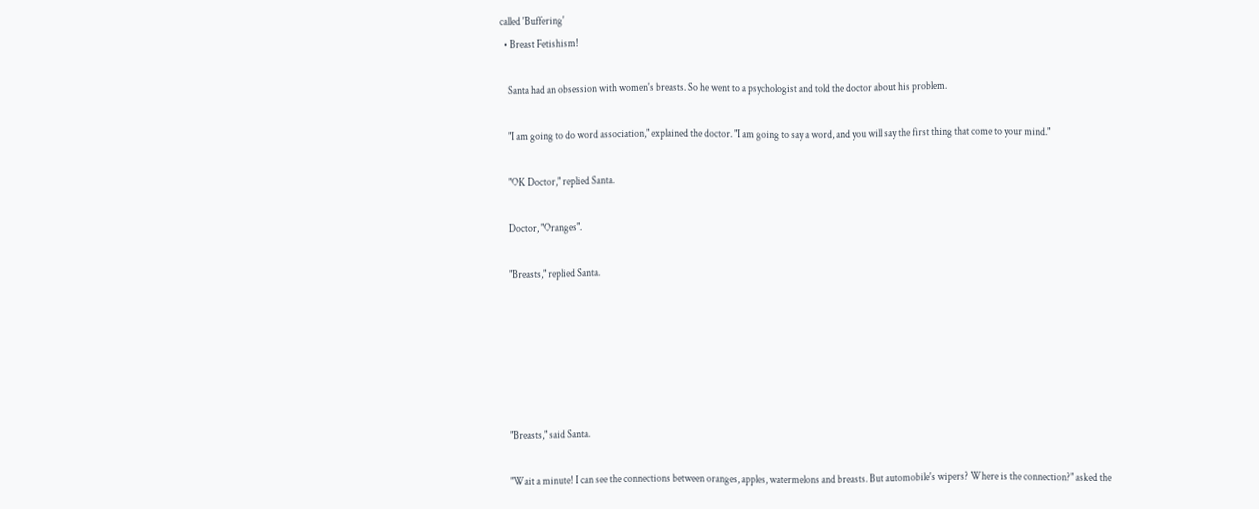called 'Buffering'
  • Breast Fetishism!

    Santa had an obsession with women's breasts. So he went to a psychologist and told the doctor about his problem.

    "I am going to do word association," explained the doctor. "I am going to say a word, and you will say the first thing that come to your mind."

    "OK Doctor," replied Santa.

    Doctor, "Oranges".

    "Breasts," replied Santa.






    "Breasts," said Santa.

    "Wait a minute! I can see the connections between oranges, apples, watermelons and breasts. But automobile's wipers? Where is the connection?" asked the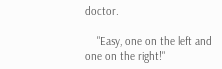doctor.

    "Easy, one on the left and one on the right!"